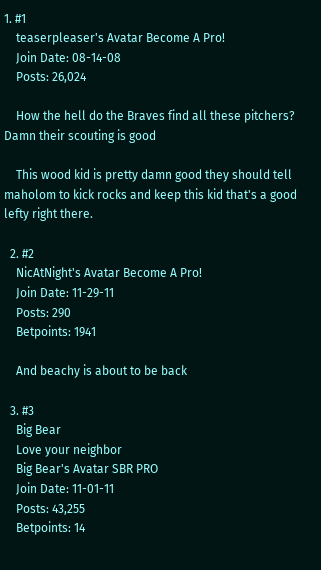1. #1
    teaserpleaser's Avatar Become A Pro!
    Join Date: 08-14-08
    Posts: 26,024

    How the hell do the Braves find all these pitchers? Damn their scouting is good

    This wood kid is pretty damn good they should tell maholom to kick rocks and keep this kid that's a good lefty right there.

  2. #2
    NicAtNight's Avatar Become A Pro!
    Join Date: 11-29-11
    Posts: 290
    Betpoints: 1941

    And beachy is about to be back

  3. #3
    Big Bear
    Love your neighbor
    Big Bear's Avatar SBR PRO
    Join Date: 11-01-11
    Posts: 43,255
    Betpoints: 14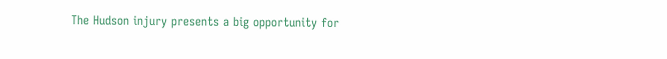The Hudson injury presents a big opportunity for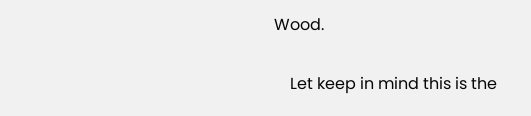Wood.

    Let keep in mind this is the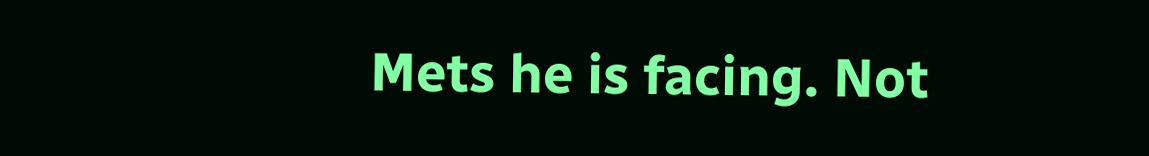Mets he is facing. Not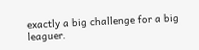exactly a big challenge for a big leaguer.